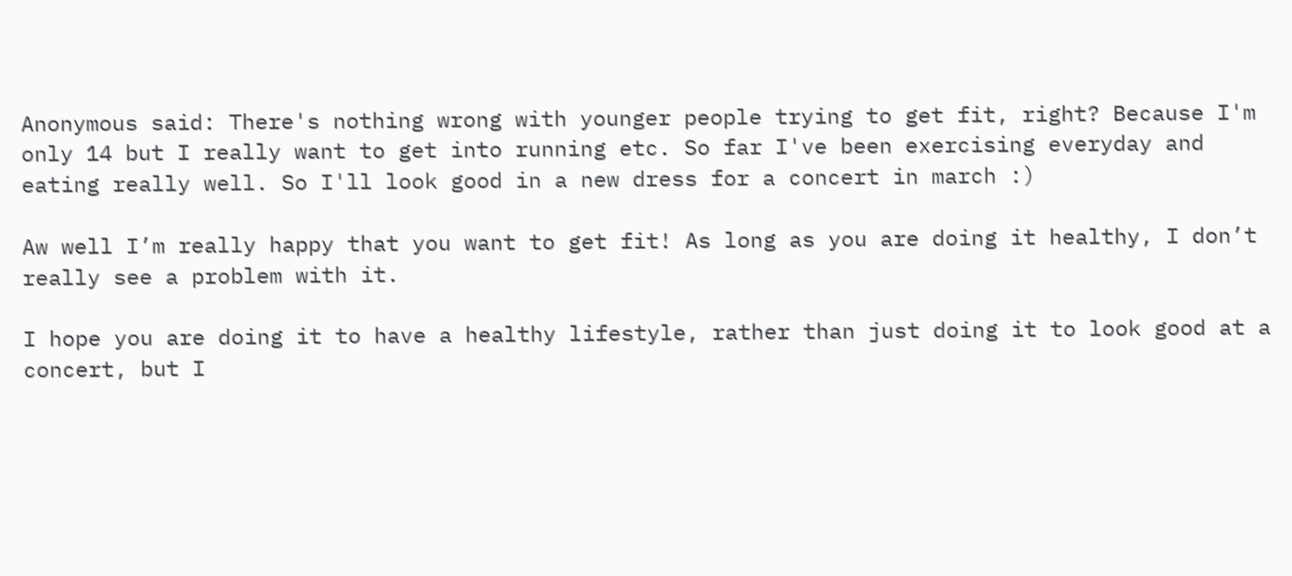Anonymous said: There's nothing wrong with younger people trying to get fit, right? Because I'm only 14 but I really want to get into running etc. So far I've been exercising everyday and eating really well. So I'll look good in a new dress for a concert in march :)

Aw well I’m really happy that you want to get fit! As long as you are doing it healthy, I don’t really see a problem with it.

I hope you are doing it to have a healthy lifestyle, rather than just doing it to look good at a concert, but I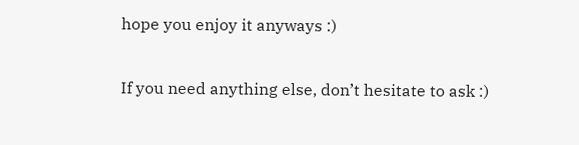hope you enjoy it anyways :)

If you need anything else, don’t hesitate to ask :)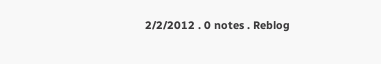2/2/2012 . 0 notes . Reblog